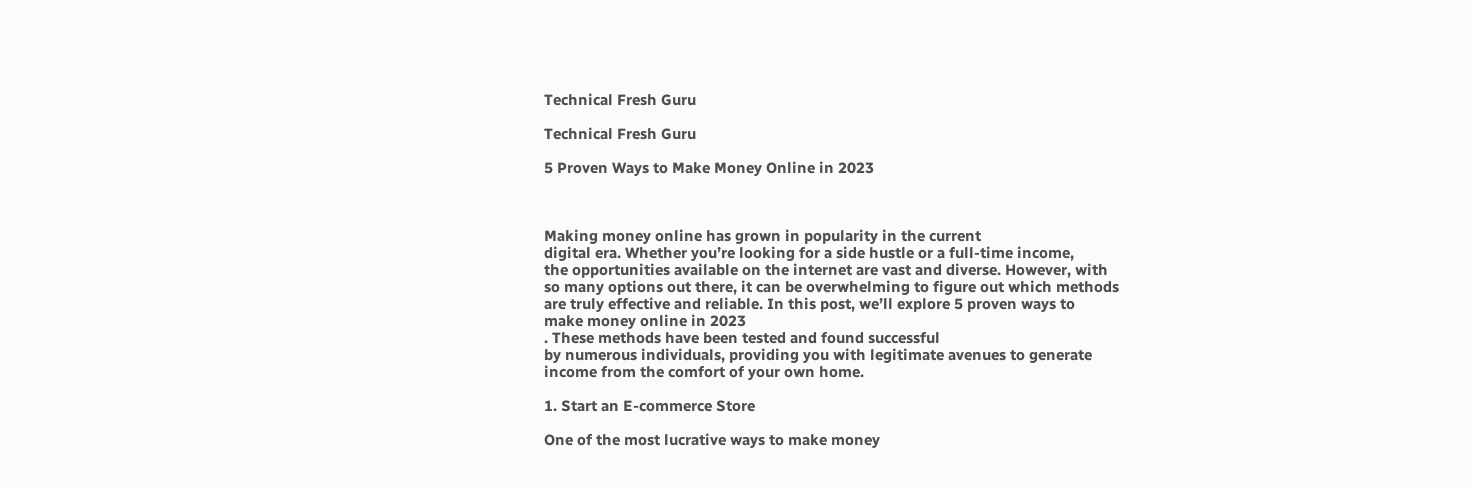Technical Fresh Guru

Technical Fresh Guru

5 Proven Ways to Make Money Online in 2023



Making money online has grown in popularity in the current
digital era. Whether you’re looking for a side hustle or a full-time income,
the opportunities available on the internet are vast and diverse. However, with
so many options out there, it can be overwhelming to figure out which methods
are truly effective and reliable. In this post, we’ll explore 5 proven ways to
make money online in 2023
. These methods have been tested and found successful
by numerous individuals, providing you with legitimate avenues to generate
income from the comfort of your own home.

1. Start an E-commerce Store

One of the most lucrative ways to make money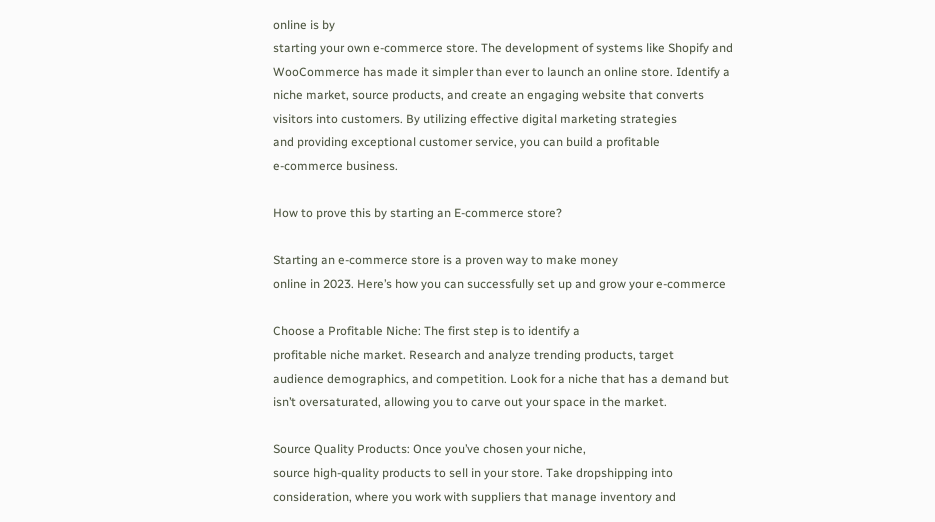online is by
starting your own e-commerce store. The development of systems like Shopify and
WooCommerce has made it simpler than ever to launch an online store. Identify a
niche market, source products, and create an engaging website that converts
visitors into customers. By utilizing effective digital marketing strategies
and providing exceptional customer service, you can build a profitable
e-commerce business.

How to prove this by starting an E-commerce store?

Starting an e-commerce store is a proven way to make money
online in 2023. Here’s how you can successfully set up and grow your e-commerce

Choose a Profitable Niche: The first step is to identify a
profitable niche market. Research and analyze trending products, target
audience demographics, and competition. Look for a niche that has a demand but
isn’t oversaturated, allowing you to carve out your space in the market.

Source Quality Products: Once you’ve chosen your niche,
source high-quality products to sell in your store. Take dropshipping into
consideration, where you work with suppliers that manage inventory and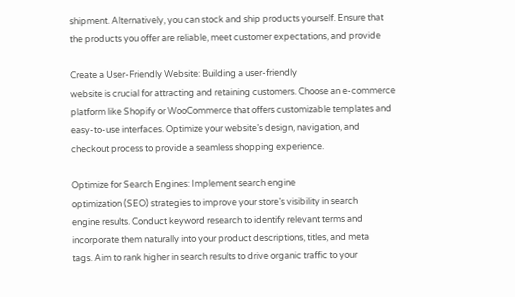shipment. Alternatively, you can stock and ship products yourself. Ensure that
the products you offer are reliable, meet customer expectations, and provide

Create a User-Friendly Website: Building a user-friendly
website is crucial for attracting and retaining customers. Choose an e-commerce
platform like Shopify or WooCommerce that offers customizable templates and
easy-to-use interfaces. Optimize your website’s design, navigation, and
checkout process to provide a seamless shopping experience.

Optimize for Search Engines: Implement search engine
optimization (SEO) strategies to improve your store’s visibility in search
engine results. Conduct keyword research to identify relevant terms and
incorporate them naturally into your product descriptions, titles, and meta
tags. Aim to rank higher in search results to drive organic traffic to your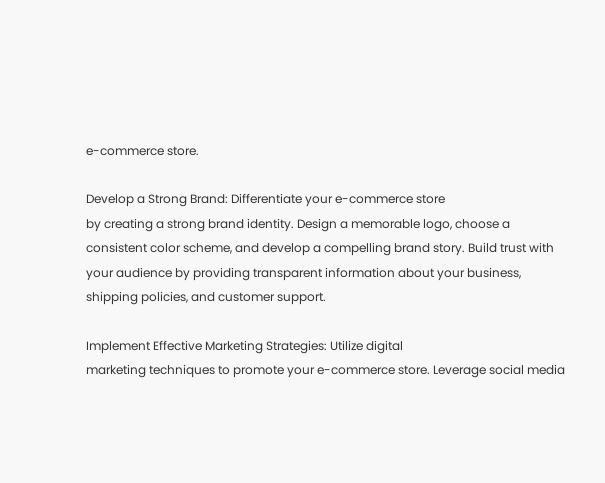e-commerce store.

Develop a Strong Brand: Differentiate your e-commerce store
by creating a strong brand identity. Design a memorable logo, choose a
consistent color scheme, and develop a compelling brand story. Build trust with
your audience by providing transparent information about your business,
shipping policies, and customer support.

Implement Effective Marketing Strategies: Utilize digital
marketing techniques to promote your e-commerce store. Leverage social media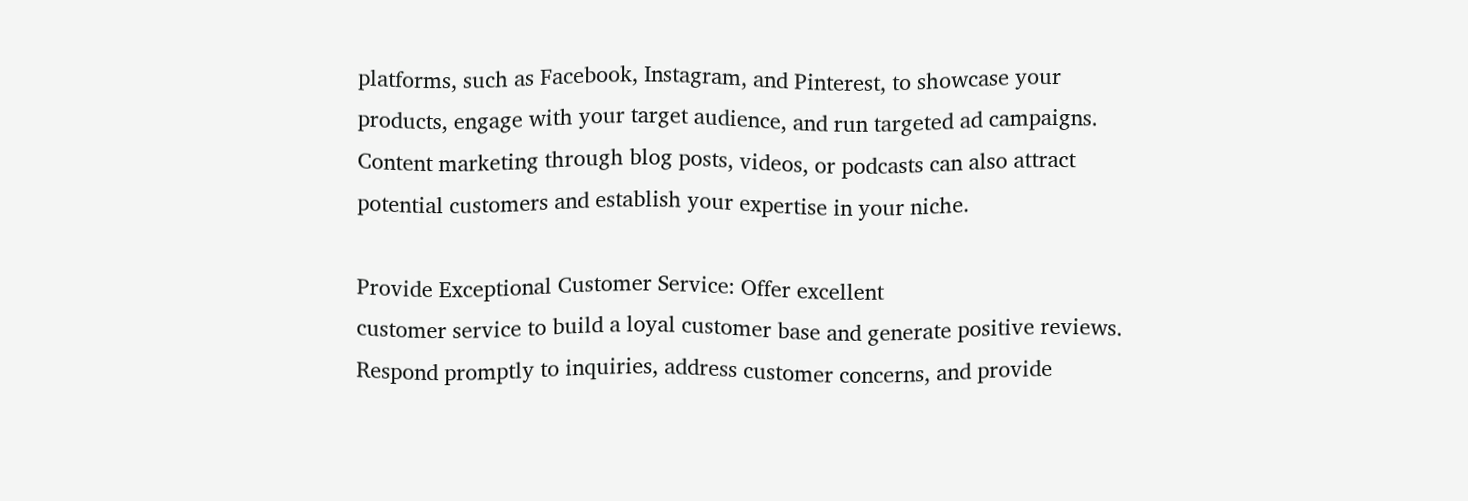platforms, such as Facebook, Instagram, and Pinterest, to showcase your
products, engage with your target audience, and run targeted ad campaigns.
Content marketing through blog posts, videos, or podcasts can also attract
potential customers and establish your expertise in your niche.

Provide Exceptional Customer Service: Offer excellent
customer service to build a loyal customer base and generate positive reviews.
Respond promptly to inquiries, address customer concerns, and provide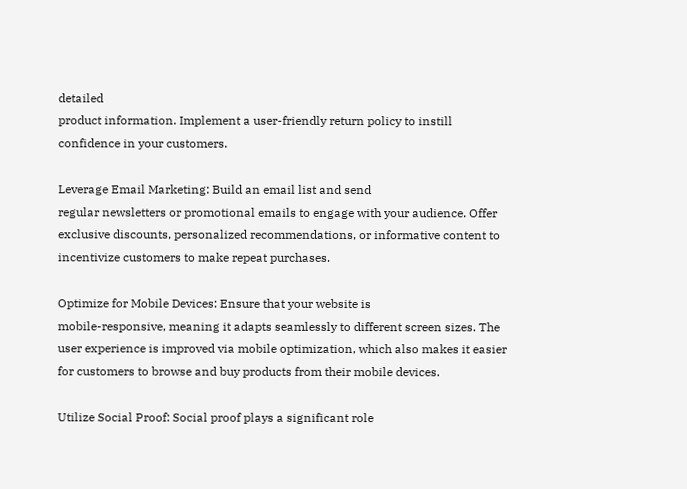detailed
product information. Implement a user-friendly return policy to instill
confidence in your customers.

Leverage Email Marketing: Build an email list and send
regular newsletters or promotional emails to engage with your audience. Offer
exclusive discounts, personalized recommendations, or informative content to
incentivize customers to make repeat purchases.

Optimize for Mobile Devices: Ensure that your website is
mobile-responsive, meaning it adapts seamlessly to different screen sizes. The
user experience is improved via mobile optimization, which also makes it easier
for customers to browse and buy products from their mobile devices.

Utilize Social Proof: Social proof plays a significant role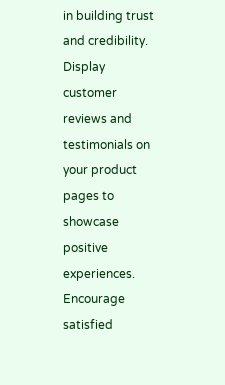in building trust and credibility. Display customer reviews and testimonials on
your product pages to showcase positive experiences. Encourage satisfied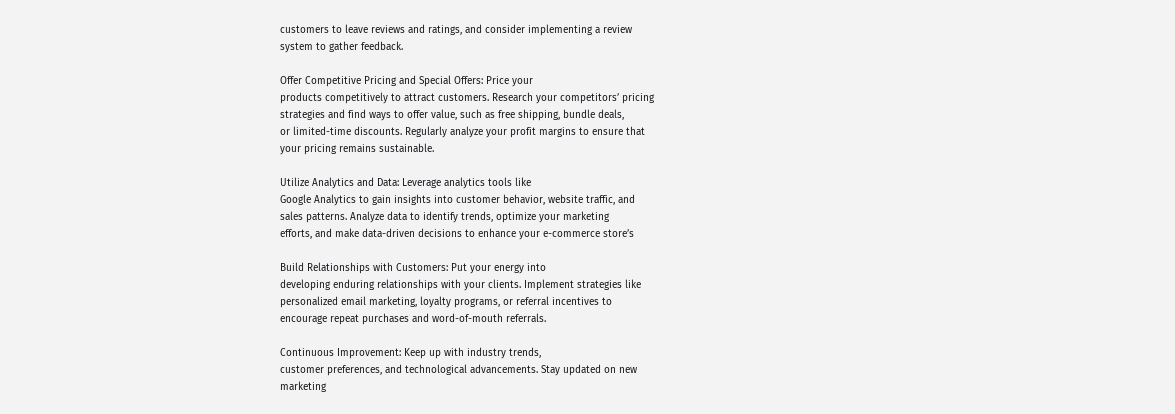customers to leave reviews and ratings, and consider implementing a review
system to gather feedback.

Offer Competitive Pricing and Special Offers: Price your
products competitively to attract customers. Research your competitors’ pricing
strategies and find ways to offer value, such as free shipping, bundle deals,
or limited-time discounts. Regularly analyze your profit margins to ensure that
your pricing remains sustainable.

Utilize Analytics and Data: Leverage analytics tools like
Google Analytics to gain insights into customer behavior, website traffic, and
sales patterns. Analyze data to identify trends, optimize your marketing
efforts, and make data-driven decisions to enhance your e-commerce store’s

Build Relationships with Customers: Put your energy into
developing enduring relationships with your clients. Implement strategies like
personalized email marketing, loyalty programs, or referral incentives to
encourage repeat purchases and word-of-mouth referrals.

Continuous Improvement: Keep up with industry trends,
customer preferences, and technological advancements. Stay updated on new
marketing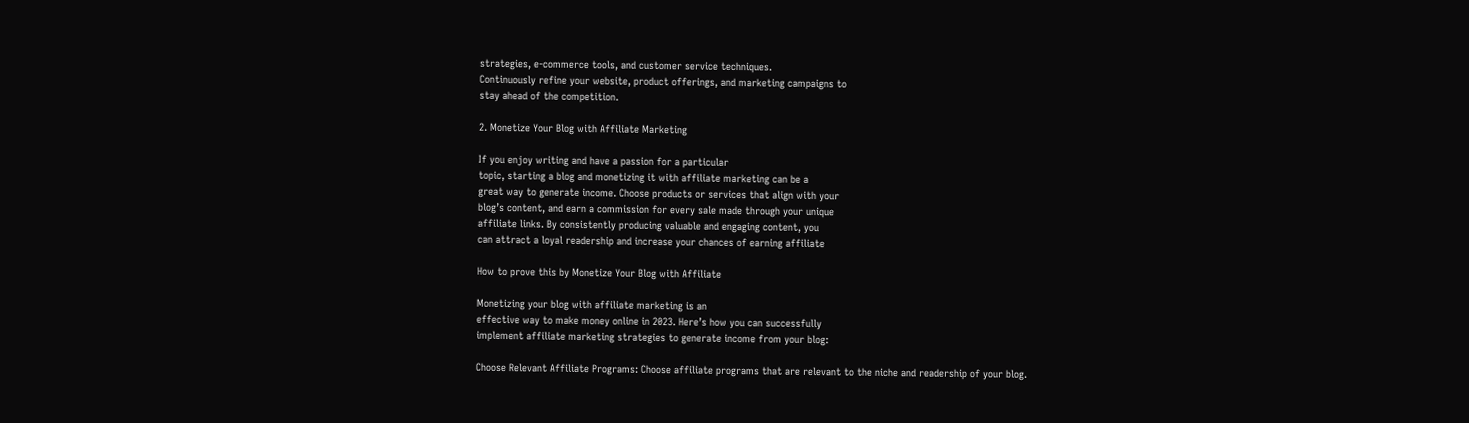strategies, e-commerce tools, and customer service techniques.
Continuously refine your website, product offerings, and marketing campaigns to
stay ahead of the competition.

2. Monetize Your Blog with Affiliate Marketing

If you enjoy writing and have a passion for a particular
topic, starting a blog and monetizing it with affiliate marketing can be a
great way to generate income. Choose products or services that align with your
blog’s content, and earn a commission for every sale made through your unique
affiliate links. By consistently producing valuable and engaging content, you
can attract a loyal readership and increase your chances of earning affiliate

How to prove this by Monetize Your Blog with Affiliate

Monetizing your blog with affiliate marketing is an
effective way to make money online in 2023. Here’s how you can successfully
implement affiliate marketing strategies to generate income from your blog:

Choose Relevant Affiliate Programs: Choose affiliate programs that are relevant to the niche and readership of your blog.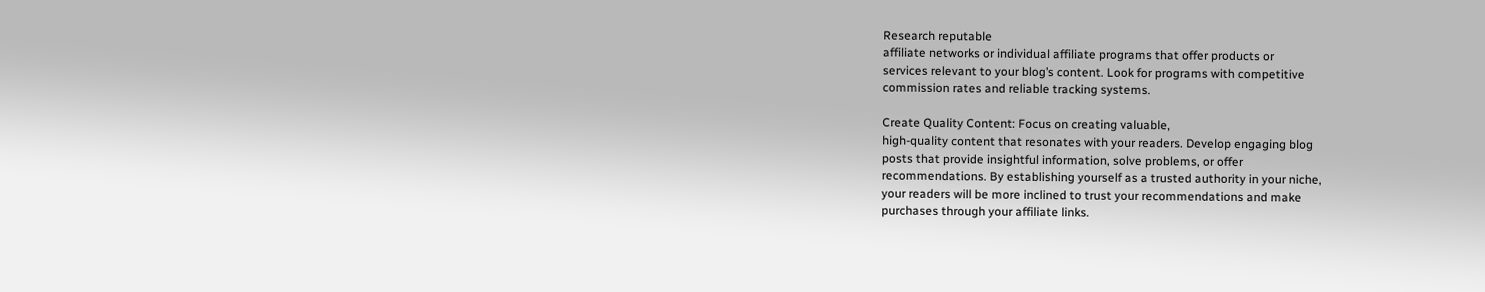Research reputable
affiliate networks or individual affiliate programs that offer products or
services relevant to your blog’s content. Look for programs with competitive
commission rates and reliable tracking systems.

Create Quality Content: Focus on creating valuable,
high-quality content that resonates with your readers. Develop engaging blog
posts that provide insightful information, solve problems, or offer
recommendations. By establishing yourself as a trusted authority in your niche,
your readers will be more inclined to trust your recommendations and make
purchases through your affiliate links.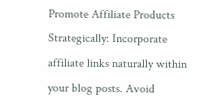Promote Affiliate Products Strategically: Incorporate
affiliate links naturally within your blog posts. Avoid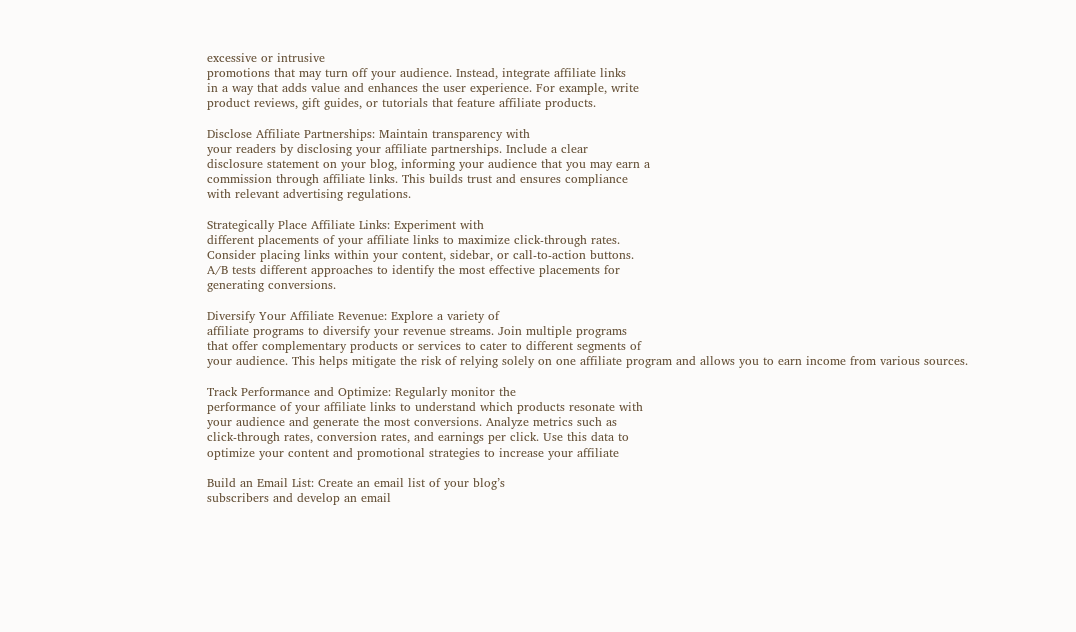excessive or intrusive
promotions that may turn off your audience. Instead, integrate affiliate links
in a way that adds value and enhances the user experience. For example, write
product reviews, gift guides, or tutorials that feature affiliate products.

Disclose Affiliate Partnerships: Maintain transparency with
your readers by disclosing your affiliate partnerships. Include a clear
disclosure statement on your blog, informing your audience that you may earn a
commission through affiliate links. This builds trust and ensures compliance
with relevant advertising regulations.

Strategically Place Affiliate Links: Experiment with
different placements of your affiliate links to maximize click-through rates.
Consider placing links within your content, sidebar, or call-to-action buttons.
A/B tests different approaches to identify the most effective placements for
generating conversions.

Diversify Your Affiliate Revenue: Explore a variety of
affiliate programs to diversify your revenue streams. Join multiple programs
that offer complementary products or services to cater to different segments of
your audience. This helps mitigate the risk of relying solely on one affiliate program and allows you to earn income from various sources.

Track Performance and Optimize: Regularly monitor the
performance of your affiliate links to understand which products resonate with
your audience and generate the most conversions. Analyze metrics such as
click-through rates, conversion rates, and earnings per click. Use this data to
optimize your content and promotional strategies to increase your affiliate

Build an Email List: Create an email list of your blog’s
subscribers and develop an email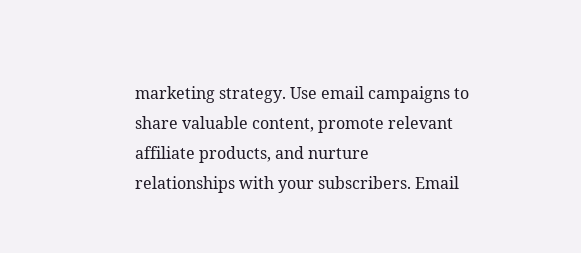marketing strategy. Use email campaigns to
share valuable content, promote relevant affiliate products, and nurture
relationships with your subscribers. Email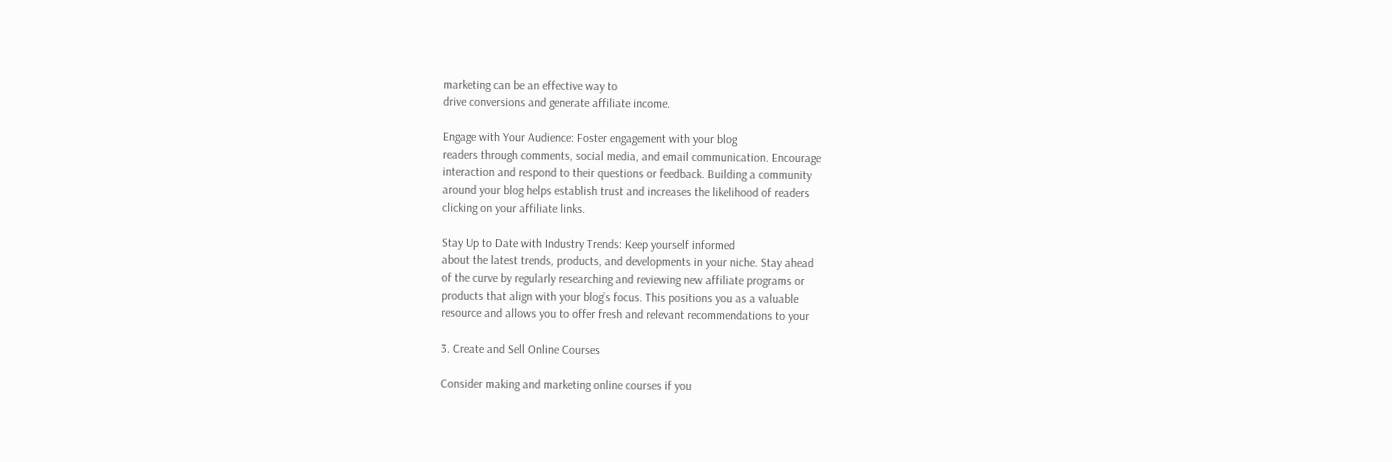marketing can be an effective way to
drive conversions and generate affiliate income.

Engage with Your Audience: Foster engagement with your blog
readers through comments, social media, and email communication. Encourage
interaction and respond to their questions or feedback. Building a community
around your blog helps establish trust and increases the likelihood of readers
clicking on your affiliate links.

Stay Up to Date with Industry Trends: Keep yourself informed
about the latest trends, products, and developments in your niche. Stay ahead
of the curve by regularly researching and reviewing new affiliate programs or
products that align with your blog’s focus. This positions you as a valuable
resource and allows you to offer fresh and relevant recommendations to your

3. Create and Sell Online Courses

Consider making and marketing online courses if you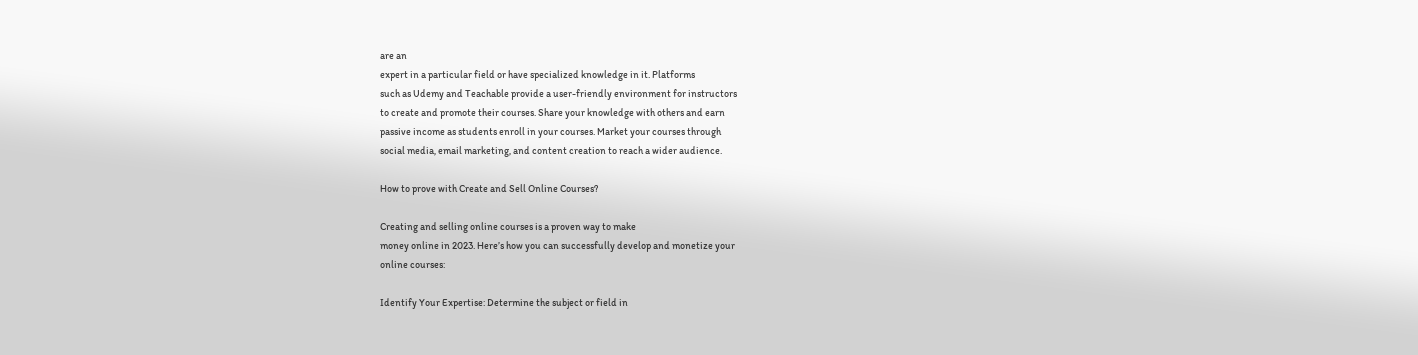are an
expert in a particular field or have specialized knowledge in it. Platforms
such as Udemy and Teachable provide a user-friendly environment for instructors
to create and promote their courses. Share your knowledge with others and earn
passive income as students enroll in your courses. Market your courses through
social media, email marketing, and content creation to reach a wider audience.

How to prove with Create and Sell Online Courses?

Creating and selling online courses is a proven way to make
money online in 2023. Here’s how you can successfully develop and monetize your
online courses:

Identify Your Expertise: Determine the subject or field in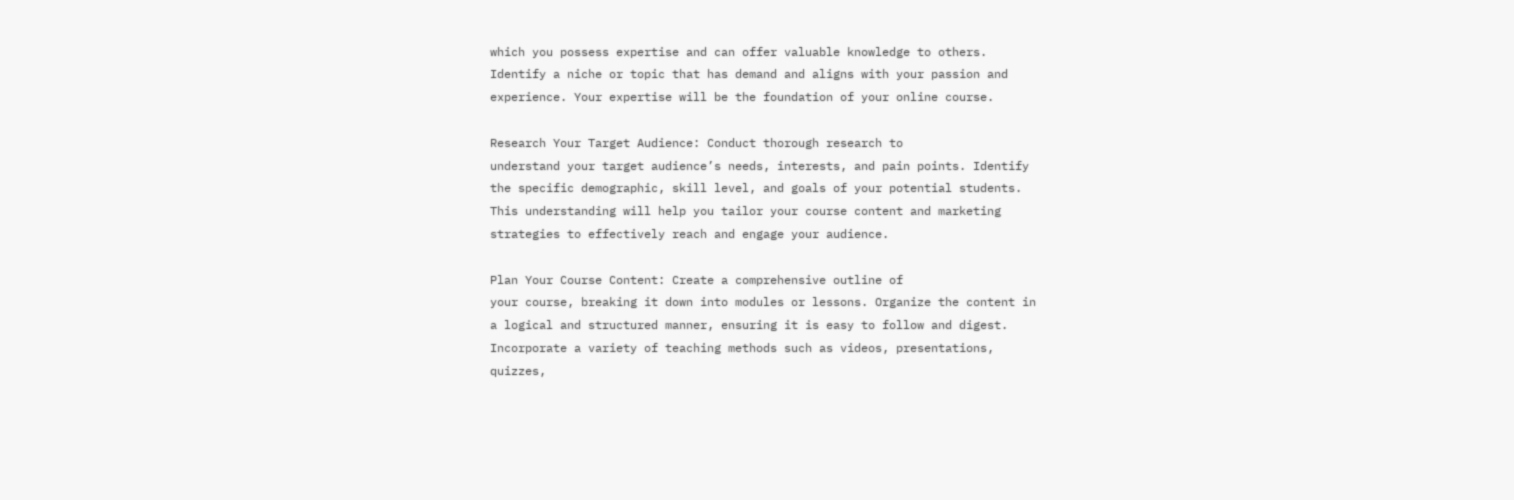which you possess expertise and can offer valuable knowledge to others.
Identify a niche or topic that has demand and aligns with your passion and
experience. Your expertise will be the foundation of your online course.

Research Your Target Audience: Conduct thorough research to
understand your target audience’s needs, interests, and pain points. Identify
the specific demographic, skill level, and goals of your potential students.
This understanding will help you tailor your course content and marketing
strategies to effectively reach and engage your audience.

Plan Your Course Content: Create a comprehensive outline of
your course, breaking it down into modules or lessons. Organize the content in
a logical and structured manner, ensuring it is easy to follow and digest.
Incorporate a variety of teaching methods such as videos, presentations,
quizzes,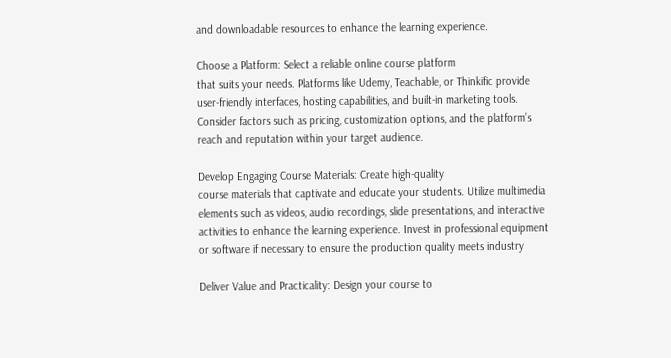and downloadable resources to enhance the learning experience.

Choose a Platform: Select a reliable online course platform
that suits your needs. Platforms like Udemy, Teachable, or Thinkific provide
user-friendly interfaces, hosting capabilities, and built-in marketing tools.
Consider factors such as pricing, customization options, and the platform’s
reach and reputation within your target audience.

Develop Engaging Course Materials: Create high-quality
course materials that captivate and educate your students. Utilize multimedia
elements such as videos, audio recordings, slide presentations, and interactive
activities to enhance the learning experience. Invest in professional equipment
or software if necessary to ensure the production quality meets industry

Deliver Value and Practicality: Design your course to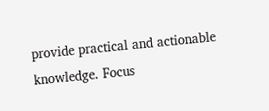provide practical and actionable knowledge. Focus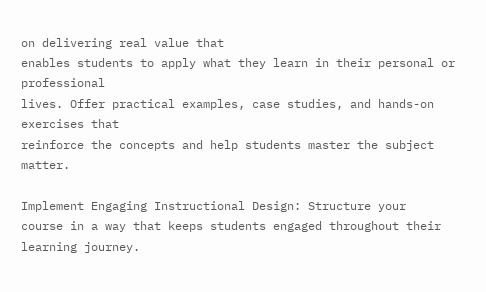on delivering real value that
enables students to apply what they learn in their personal or professional
lives. Offer practical examples, case studies, and hands-on exercises that
reinforce the concepts and help students master the subject matter.

Implement Engaging Instructional Design: Structure your
course in a way that keeps students engaged throughout their learning journey.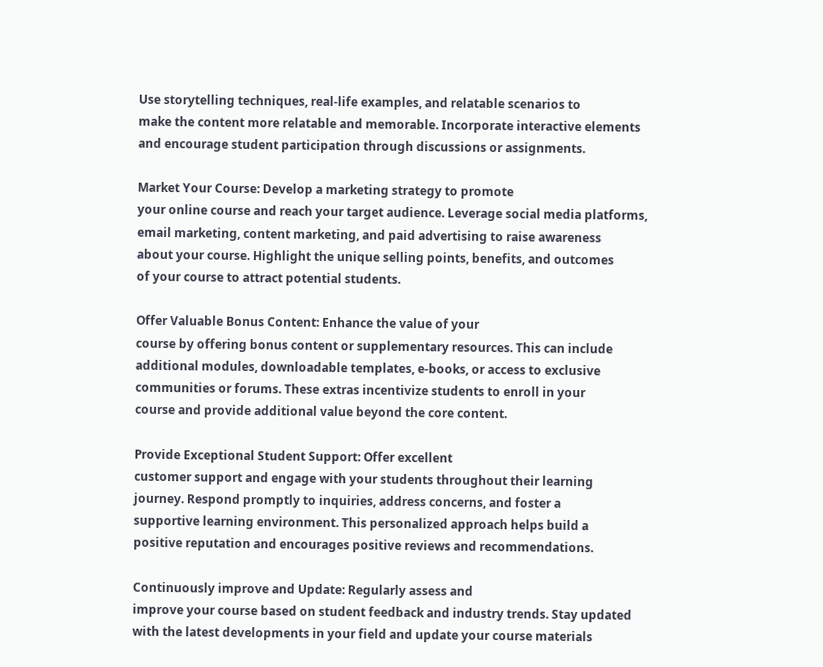Use storytelling techniques, real-life examples, and relatable scenarios to
make the content more relatable and memorable. Incorporate interactive elements
and encourage student participation through discussions or assignments.

Market Your Course: Develop a marketing strategy to promote
your online course and reach your target audience. Leverage social media platforms,
email marketing, content marketing, and paid advertising to raise awareness
about your course. Highlight the unique selling points, benefits, and outcomes
of your course to attract potential students.

Offer Valuable Bonus Content: Enhance the value of your
course by offering bonus content or supplementary resources. This can include
additional modules, downloadable templates, e-books, or access to exclusive
communities or forums. These extras incentivize students to enroll in your
course and provide additional value beyond the core content.

Provide Exceptional Student Support: Offer excellent
customer support and engage with your students throughout their learning
journey. Respond promptly to inquiries, address concerns, and foster a
supportive learning environment. This personalized approach helps build a
positive reputation and encourages positive reviews and recommendations.

Continuously improve and Update: Regularly assess and
improve your course based on student feedback and industry trends. Stay updated
with the latest developments in your field and update your course materials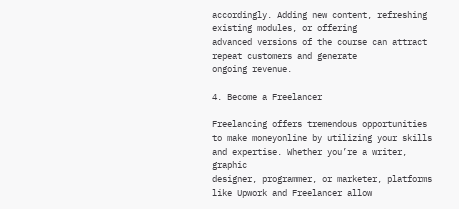accordingly. Adding new content, refreshing existing modules, or offering
advanced versions of the course can attract repeat customers and generate
ongoing revenue.

4. Become a Freelancer

Freelancing offers tremendous opportunities to make moneyonline by utilizing your skills and expertise. Whether you’re a writer, graphic
designer, programmer, or marketer, platforms like Upwork and Freelancer allow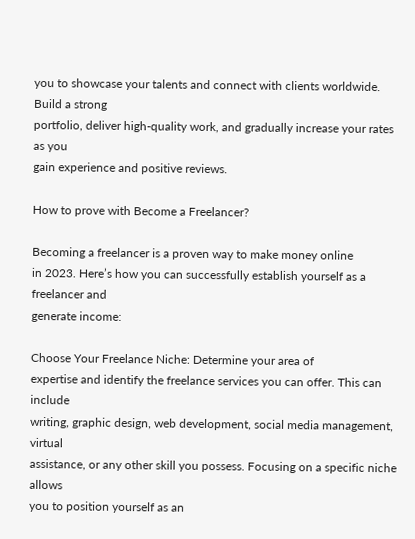you to showcase your talents and connect with clients worldwide. Build a strong
portfolio, deliver high-quality work, and gradually increase your rates as you
gain experience and positive reviews.

How to prove with Become a Freelancer?

Becoming a freelancer is a proven way to make money online
in 2023. Here’s how you can successfully establish yourself as a freelancer and
generate income:

Choose Your Freelance Niche: Determine your area of
expertise and identify the freelance services you can offer. This can include
writing, graphic design, web development, social media management, virtual
assistance, or any other skill you possess. Focusing on a specific niche allows
you to position yourself as an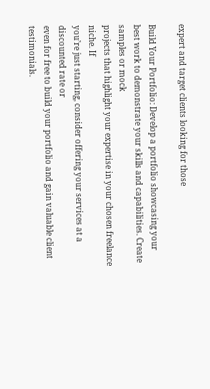expert and target clients looking for those

Build Your Portfolio: Develop a portfolio showcasing your
best work to demonstrate your skills and capabilities. Create samples or mock
projects that highlight your expertise in your chosen freelance niche. If
you’re just starting, consider offering your services at a discounted rate or
even for free to build your portfolio and gain valuable client testimonials.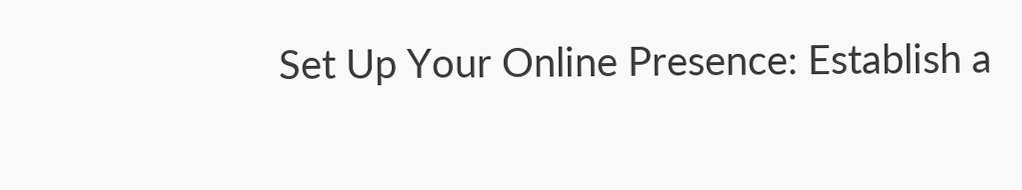Set Up Your Online Presence: Establish a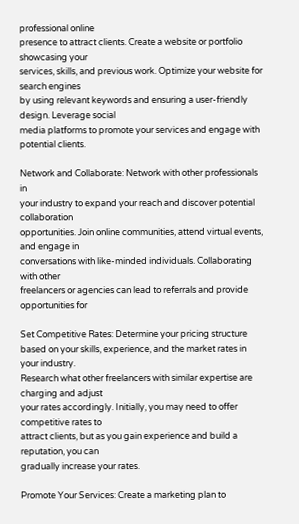professional online
presence to attract clients. Create a website or portfolio showcasing your
services, skills, and previous work. Optimize your website for search engines
by using relevant keywords and ensuring a user-friendly design. Leverage social
media platforms to promote your services and engage with potential clients.

Network and Collaborate: Network with other professionals in
your industry to expand your reach and discover potential collaboration
opportunities. Join online communities, attend virtual events, and engage in
conversations with like-minded individuals. Collaborating with other
freelancers or agencies can lead to referrals and provide opportunities for

Set Competitive Rates: Determine your pricing structure
based on your skills, experience, and the market rates in your industry.
Research what other freelancers with similar expertise are charging and adjust
your rates accordingly. Initially, you may need to offer competitive rates to
attract clients, but as you gain experience and build a reputation, you can
gradually increase your rates.

Promote Your Services: Create a marketing plan to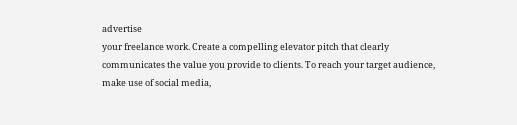advertise
your freelance work. Create a compelling elevator pitch that clearly
communicates the value you provide to clients. To reach your target audience,
make use of social media,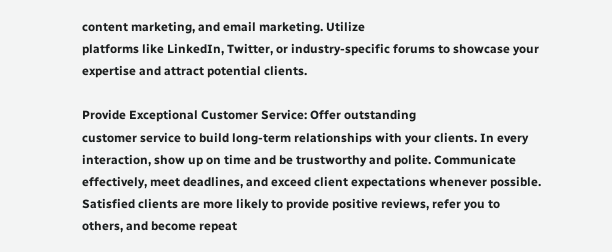content marketing, and email marketing. Utilize
platforms like LinkedIn, Twitter, or industry-specific forums to showcase your
expertise and attract potential clients.

Provide Exceptional Customer Service: Offer outstanding
customer service to build long-term relationships with your clients. In every
interaction, show up on time and be trustworthy and polite. Communicate
effectively, meet deadlines, and exceed client expectations whenever possible.
Satisfied clients are more likely to provide positive reviews, refer you to
others, and become repeat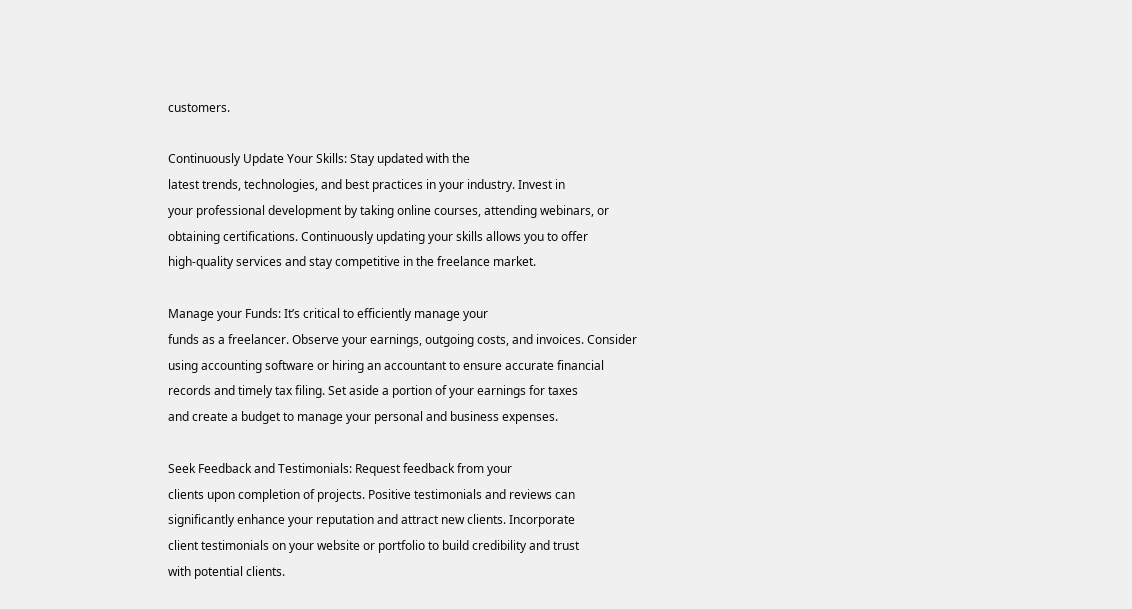customers.

Continuously Update Your Skills: Stay updated with the
latest trends, technologies, and best practices in your industry. Invest in
your professional development by taking online courses, attending webinars, or
obtaining certifications. Continuously updating your skills allows you to offer
high-quality services and stay competitive in the freelance market.

Manage your Funds: It’s critical to efficiently manage your
funds as a freelancer. Observe your earnings, outgoing costs, and invoices. Consider
using accounting software or hiring an accountant to ensure accurate financial
records and timely tax filing. Set aside a portion of your earnings for taxes
and create a budget to manage your personal and business expenses.

Seek Feedback and Testimonials: Request feedback from your
clients upon completion of projects. Positive testimonials and reviews can
significantly enhance your reputation and attract new clients. Incorporate
client testimonials on your website or portfolio to build credibility and trust
with potential clients.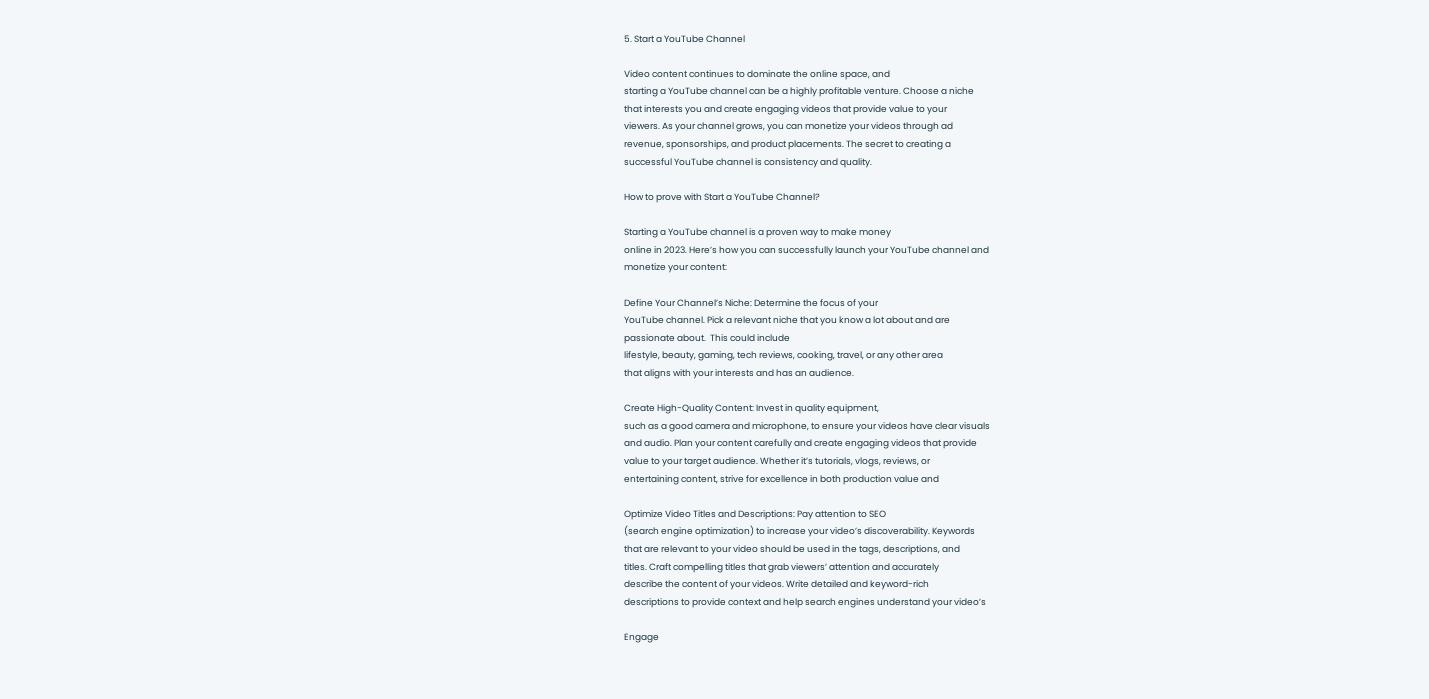5. Start a YouTube Channel

Video content continues to dominate the online space, and
starting a YouTube channel can be a highly profitable venture. Choose a niche
that interests you and create engaging videos that provide value to your
viewers. As your channel grows, you can monetize your videos through ad
revenue, sponsorships, and product placements. The secret to creating a
successful YouTube channel is consistency and quality.

How to prove with Start a YouTube Channel?

Starting a YouTube channel is a proven way to make money
online in 2023. Here’s how you can successfully launch your YouTube channel and
monetize your content:

Define Your Channel’s Niche: Determine the focus of your
YouTube channel. Pick a relevant niche that you know a lot about and are
passionate about.  This could include
lifestyle, beauty, gaming, tech reviews, cooking, travel, or any other area
that aligns with your interests and has an audience.

Create High-Quality Content: Invest in quality equipment,
such as a good camera and microphone, to ensure your videos have clear visuals
and audio. Plan your content carefully and create engaging videos that provide
value to your target audience. Whether it’s tutorials, vlogs, reviews, or
entertaining content, strive for excellence in both production value and

Optimize Video Titles and Descriptions: Pay attention to SEO
(search engine optimization) to increase your video’s discoverability. Keywords
that are relevant to your video should be used in the tags, descriptions, and
titles. Craft compelling titles that grab viewers’ attention and accurately
describe the content of your videos. Write detailed and keyword-rich
descriptions to provide context and help search engines understand your video’s

Engage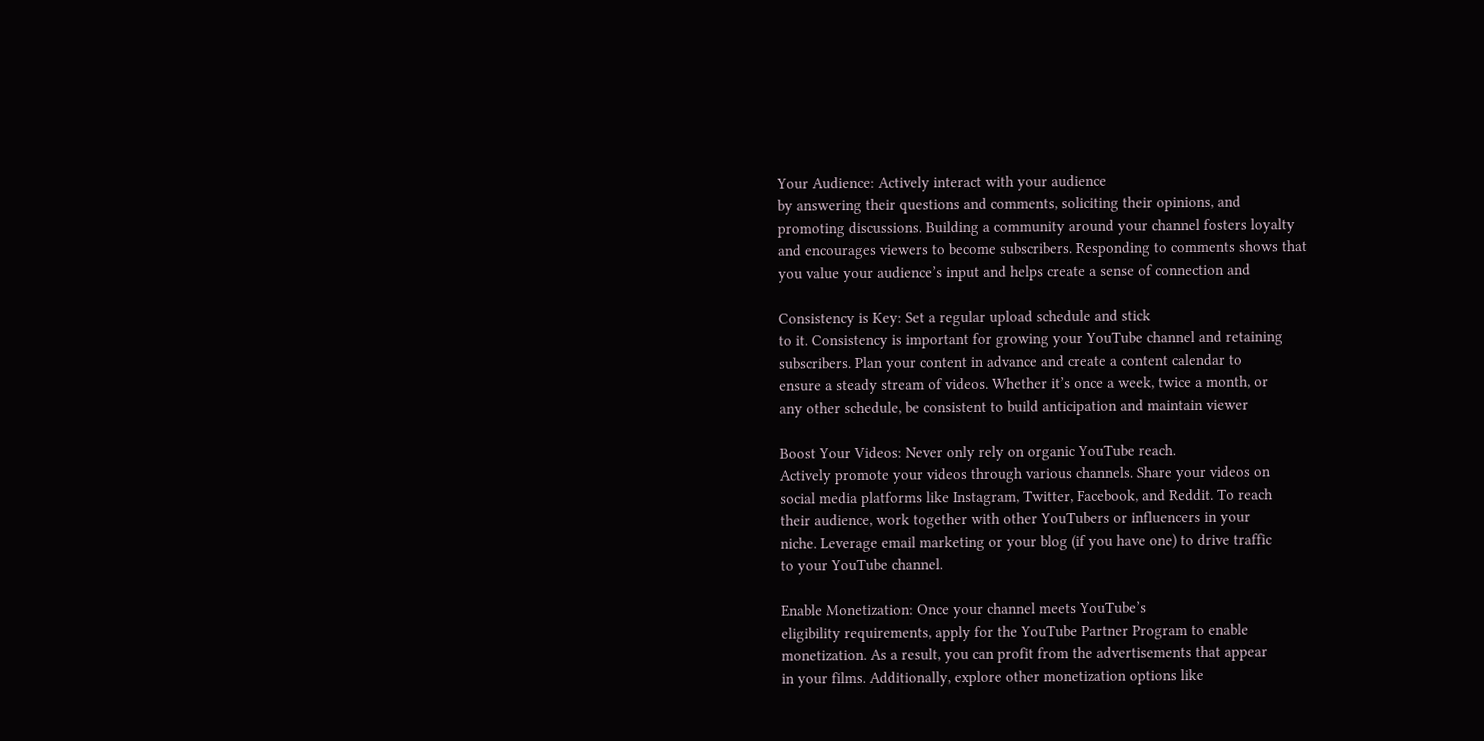Your Audience: Actively interact with your audience
by answering their questions and comments, soliciting their opinions, and
promoting discussions. Building a community around your channel fosters loyalty
and encourages viewers to become subscribers. Responding to comments shows that
you value your audience’s input and helps create a sense of connection and

Consistency is Key: Set a regular upload schedule and stick
to it. Consistency is important for growing your YouTube channel and retaining
subscribers. Plan your content in advance and create a content calendar to
ensure a steady stream of videos. Whether it’s once a week, twice a month, or
any other schedule, be consistent to build anticipation and maintain viewer

Boost Your Videos: Never only rely on organic YouTube reach.
Actively promote your videos through various channels. Share your videos on
social media platforms like Instagram, Twitter, Facebook, and Reddit. To reach
their audience, work together with other YouTubers or influencers in your
niche. Leverage email marketing or your blog (if you have one) to drive traffic
to your YouTube channel.

Enable Monetization: Once your channel meets YouTube’s
eligibility requirements, apply for the YouTube Partner Program to enable
monetization. As a result, you can profit from the advertisements that appear
in your films. Additionally, explore other monetization options like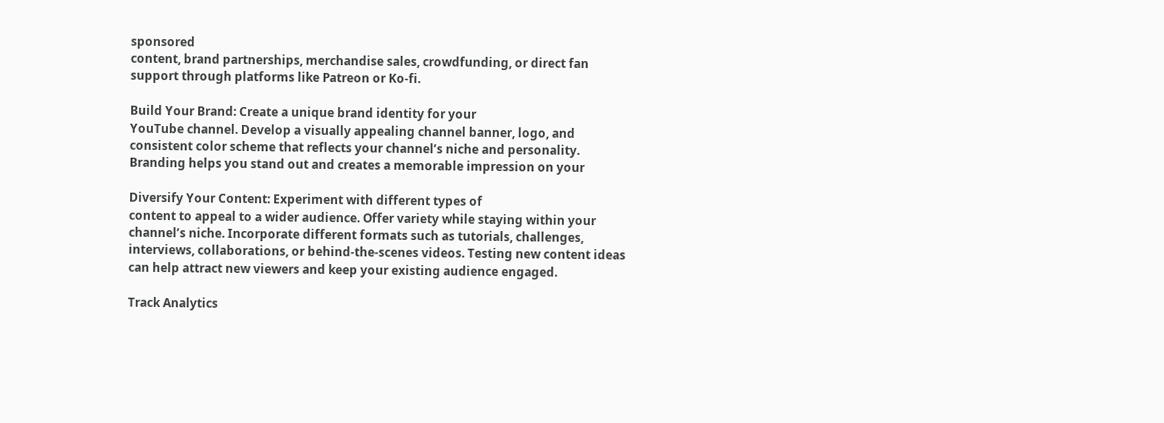sponsored
content, brand partnerships, merchandise sales, crowdfunding, or direct fan
support through platforms like Patreon or Ko-fi.

Build Your Brand: Create a unique brand identity for your
YouTube channel. Develop a visually appealing channel banner, logo, and
consistent color scheme that reflects your channel’s niche and personality.
Branding helps you stand out and creates a memorable impression on your

Diversify Your Content: Experiment with different types of
content to appeal to a wider audience. Offer variety while staying within your
channel’s niche. Incorporate different formats such as tutorials, challenges,
interviews, collaborations, or behind-the-scenes videos. Testing new content ideas
can help attract new viewers and keep your existing audience engaged.

Track Analytics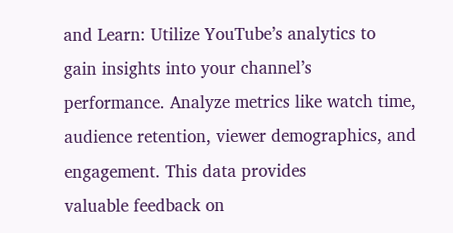and Learn: Utilize YouTube’s analytics to
gain insights into your channel’s performance. Analyze metrics like watch time,
audience retention, viewer demographics, and engagement. This data provides
valuable feedback on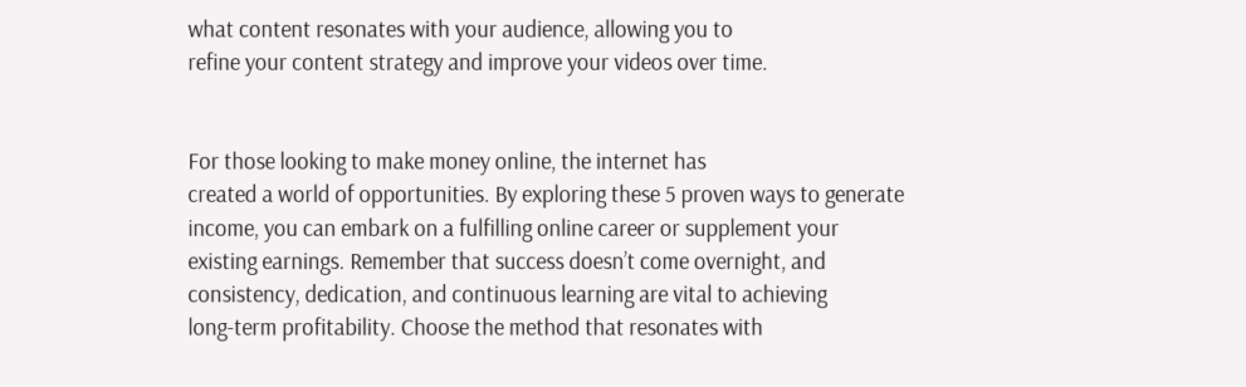what content resonates with your audience, allowing you to
refine your content strategy and improve your videos over time.


For those looking to make money online, the internet has
created a world of opportunities. By exploring these 5 proven ways to generate
income, you can embark on a fulfilling online career or supplement your
existing earnings. Remember that success doesn’t come overnight, and
consistency, dedication, and continuous learning are vital to achieving
long-term profitability. Choose the method that resonates with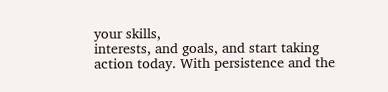your skills,
interests, and goals, and start taking action today. With persistence and the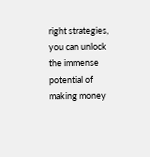right strategies, you can unlock the immense potential of making money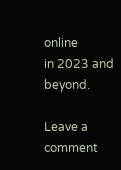online
in 2023 and beyond.

Leave a comment